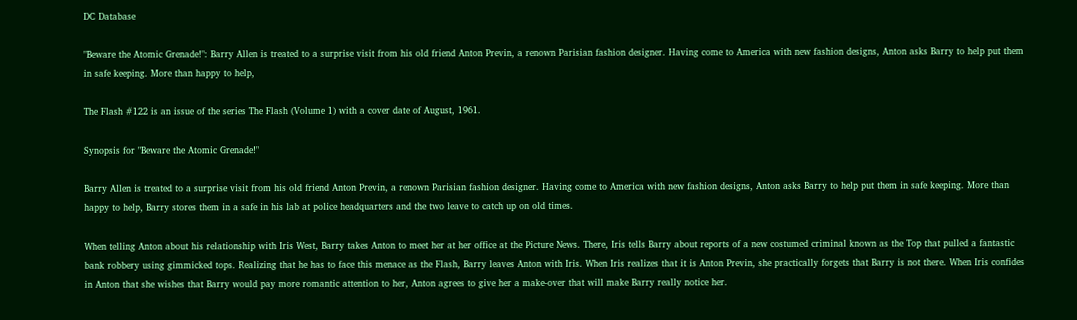DC Database

"Beware the Atomic Grenade!": Barry Allen is treated to a surprise visit from his old friend Anton Previn, a renown Parisian fashion designer. Having come to America with new fashion designs, Anton asks Barry to help put them in safe keeping. More than happy to help,

The Flash #122 is an issue of the series The Flash (Volume 1) with a cover date of August, 1961.

Synopsis for "Beware the Atomic Grenade!"

Barry Allen is treated to a surprise visit from his old friend Anton Previn, a renown Parisian fashion designer. Having come to America with new fashion designs, Anton asks Barry to help put them in safe keeping. More than happy to help, Barry stores them in a safe in his lab at police headquarters and the two leave to catch up on old times.

When telling Anton about his relationship with Iris West, Barry takes Anton to meet her at her office at the Picture News. There, Iris tells Barry about reports of a new costumed criminal known as the Top that pulled a fantastic bank robbery using gimmicked tops. Realizing that he has to face this menace as the Flash, Barry leaves Anton with Iris. When Iris realizes that it is Anton Previn, she practically forgets that Barry is not there. When Iris confides in Anton that she wishes that Barry would pay more romantic attention to her, Anton agrees to give her a make-over that will make Barry really notice her.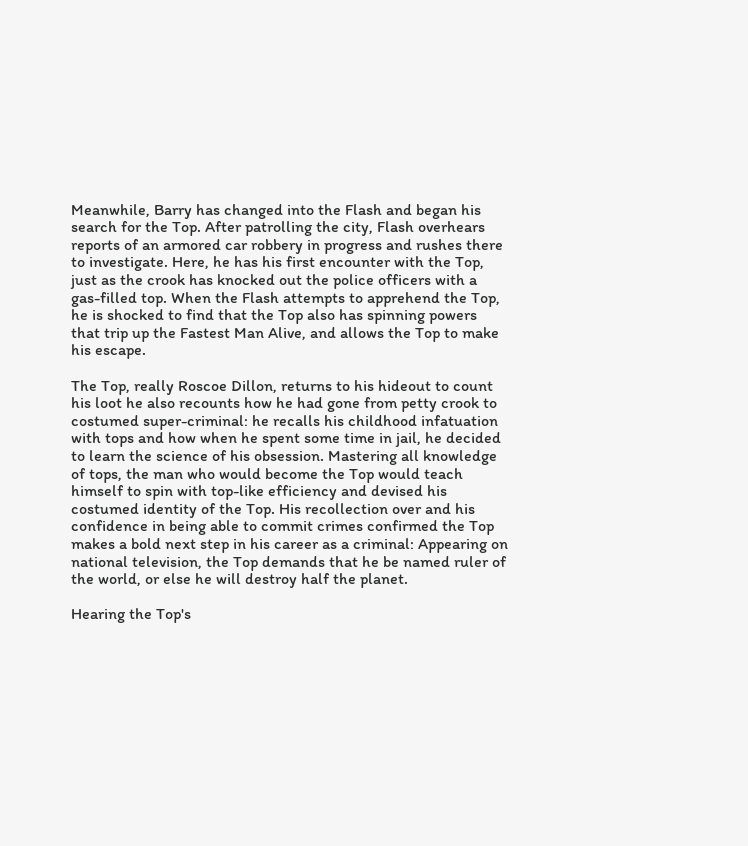Meanwhile, Barry has changed into the Flash and began his search for the Top. After patrolling the city, Flash overhears reports of an armored car robbery in progress and rushes there to investigate. Here, he has his first encounter with the Top, just as the crook has knocked out the police officers with a gas-filled top. When the Flash attempts to apprehend the Top, he is shocked to find that the Top also has spinning powers that trip up the Fastest Man Alive, and allows the Top to make his escape.

The Top, really Roscoe Dillon, returns to his hideout to count his loot he also recounts how he had gone from petty crook to costumed super-criminal: he recalls his childhood infatuation with tops and how when he spent some time in jail, he decided to learn the science of his obsession. Mastering all knowledge of tops, the man who would become the Top would teach himself to spin with top-like efficiency and devised his costumed identity of the Top. His recollection over and his confidence in being able to commit crimes confirmed the Top makes a bold next step in his career as a criminal: Appearing on national television, the Top demands that he be named ruler of the world, or else he will destroy half the planet.

Hearing the Top's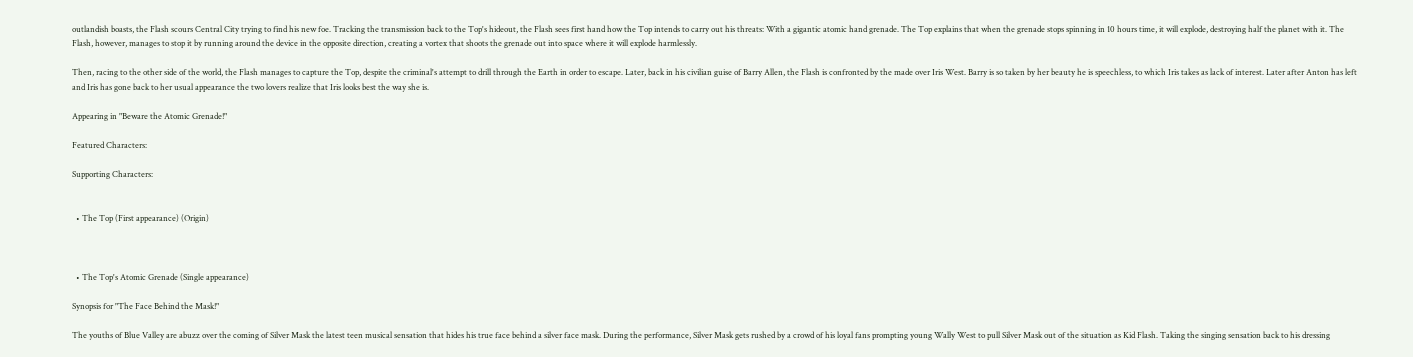outlandish boasts, the Flash scours Central City trying to find his new foe. Tracking the transmission back to the Top's hideout, the Flash sees first hand how the Top intends to carry out his threats: With a gigantic atomic hand grenade. The Top explains that when the grenade stops spinning in 10 hours time, it will explode, destroying half the planet with it. The Flash, however, manages to stop it by running around the device in the opposite direction, creating a vortex that shoots the grenade out into space where it will explode harmlessly.

Then, racing to the other side of the world, the Flash manages to capture the Top, despite the criminal's attempt to drill through the Earth in order to escape. Later, back in his civilian guise of Barry Allen, the Flash is confronted by the made over Iris West. Barry is so taken by her beauty he is speechless, to which Iris takes as lack of interest. Later after Anton has left and Iris has gone back to her usual appearance the two lovers realize that Iris looks best the way she is.

Appearing in "Beware the Atomic Grenade!"

Featured Characters:

Supporting Characters:


  • The Top (First appearance) (Origin)



  • The Top's Atomic Grenade (Single appearance)

Synopsis for "The Face Behind the Mask!"

The youths of Blue Valley are abuzz over the coming of Silver Mask the latest teen musical sensation that hides his true face behind a silver face mask. During the performance, Silver Mask gets rushed by a crowd of his loyal fans prompting young Wally West to pull Silver Mask out of the situation as Kid Flash. Taking the singing sensation back to his dressing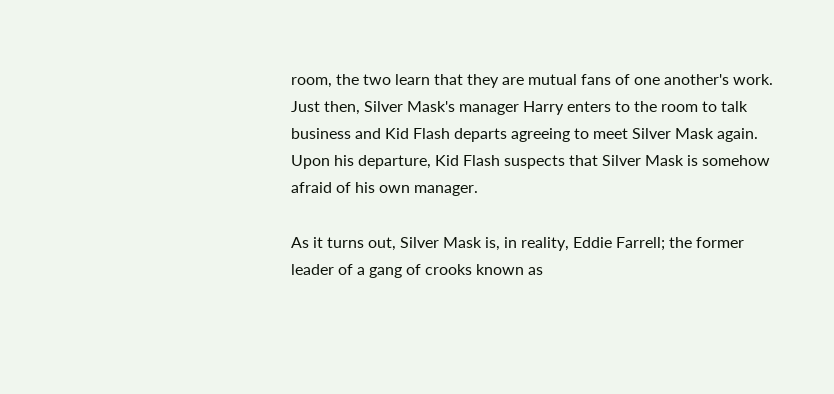room, the two learn that they are mutual fans of one another's work. Just then, Silver Mask's manager Harry enters to the room to talk business and Kid Flash departs agreeing to meet Silver Mask again. Upon his departure, Kid Flash suspects that Silver Mask is somehow afraid of his own manager.

As it turns out, Silver Mask is, in reality, Eddie Farrell; the former leader of a gang of crooks known as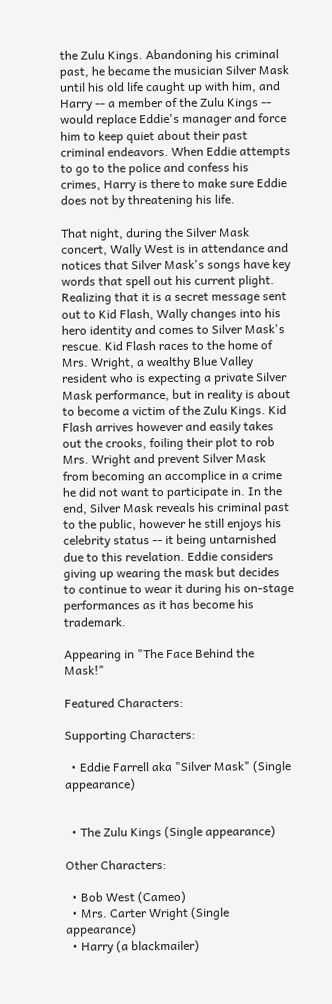the Zulu Kings. Abandoning his criminal past, he became the musician Silver Mask until his old life caught up with him, and Harry -- a member of the Zulu Kings -- would replace Eddie's manager and force him to keep quiet about their past criminal endeavors. When Eddie attempts to go to the police and confess his crimes, Harry is there to make sure Eddie does not by threatening his life.

That night, during the Silver Mask concert, Wally West is in attendance and notices that Silver Mask's songs have key words that spell out his current plight. Realizing that it is a secret message sent out to Kid Flash, Wally changes into his hero identity and comes to Silver Mask's rescue. Kid Flash races to the home of Mrs. Wright, a wealthy Blue Valley resident who is expecting a private Silver Mask performance, but in reality is about to become a victim of the Zulu Kings. Kid Flash arrives however and easily takes out the crooks, foiling their plot to rob Mrs. Wright and prevent Silver Mask from becoming an accomplice in a crime he did not want to participate in. In the end, Silver Mask reveals his criminal past to the public, however he still enjoys his celebrity status -- it being untarnished due to this revelation. Eddie considers giving up wearing the mask but decides to continue to wear it during his on-stage performances as it has become his trademark.

Appearing in "The Face Behind the Mask!"

Featured Characters:

Supporting Characters:

  • Eddie Farrell aka "Silver Mask" (Single appearance)


  • The Zulu Kings (Single appearance)

Other Characters:

  • Bob West (Cameo)
  • Mrs. Carter Wright (Single appearance)
  • Harry (a blackmailer)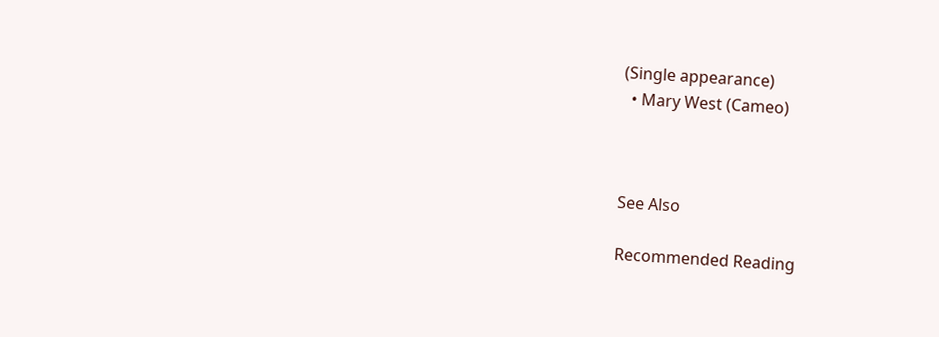(Single appearance)
  • Mary West (Cameo)



See Also

Recommended Reading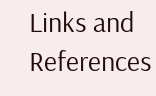Links and References